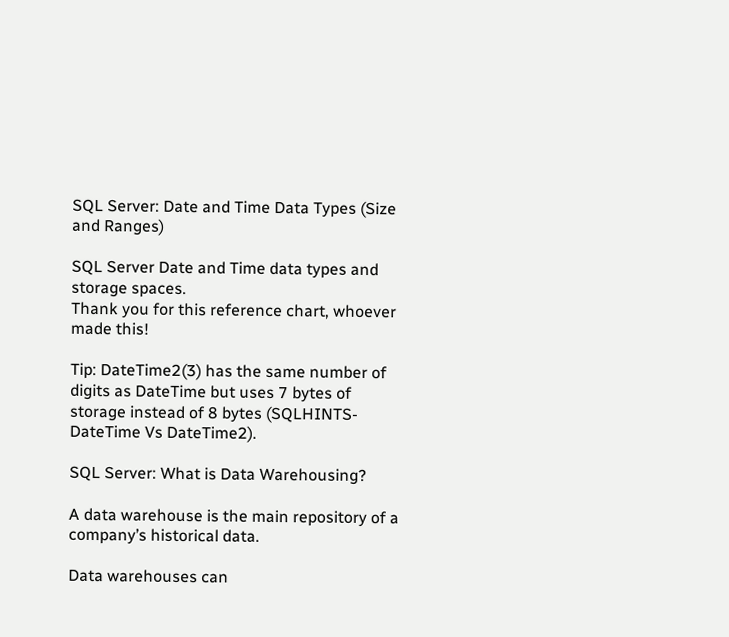SQL Server: Date and Time Data Types (Size and Ranges)

SQL Server Date and Time data types and storage spaces.
Thank you for this reference chart, whoever made this!

Tip: DateTime2(3) has the same number of digits as DateTime but uses 7 bytes of storage instead of 8 bytes (SQLHINTS- DateTime Vs DateTime2).

SQL Server: What is Data Warehousing?

A data warehouse is the main repository of a company’s historical data.

Data warehouses can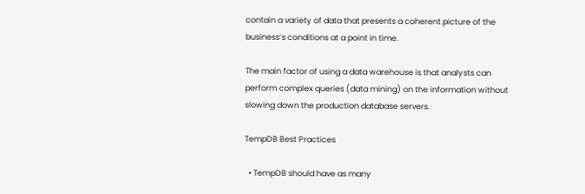contain a variety of data that presents a coherent picture of the business’s conditions at a point in time.

The main factor of using a data warehouse is that analysts can perform complex queries (data mining) on the information without slowing down the production database servers.

TempDB Best Practices

  • TempDB should have as many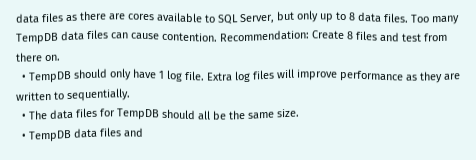data files as there are cores available to SQL Server, but only up to 8 data files. Too many TempDB data files can cause contention. Recommendation: Create 8 files and test from there on.
  • TempDB should only have 1 log file. Extra log files will improve performance as they are written to sequentially.
  • The data files for TempDB should all be the same size.
  • TempDB data files and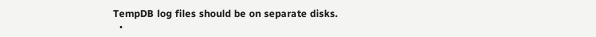TempDB log files should be on separate disks.
  •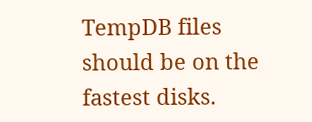TempDB files should be on the fastest disks.